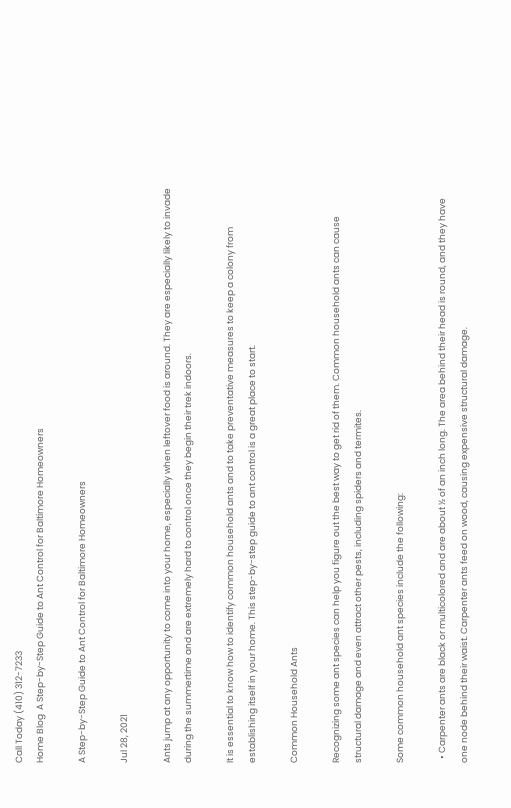Call Today (410) 312-7233
Home Blog  A Step-by-Step Guide to Ant Control for Baltimore Homeowners

A Step-by-Step Guide to Ant Control for Baltimore Homeowners

Jul 28, 2021

Ants jump at any opportunity to come into your home, especially when leftover food is around. They are especially likely to invade during the summertime and are extremely hard to control once they begin their trek indoors.

It is essential to know how to identify common household ants and to take preventative measures to keep a colony from establishing itself in your home. This step-by-step guide to ant control is a great place to start.

Common Household Ants

Recognizing some ant species can help you figure out the best way to get rid of them. Common household ants can cause structural damage and even attract other pests, including spiders and termites.

Some common household ant species include the following:

  • Carpenter ants are black or multicolored and are about ½ of an inch long. The area behind their head is round, and they have one node behind their waist. Carpenter ants feed on wood, causing expensive structural damage.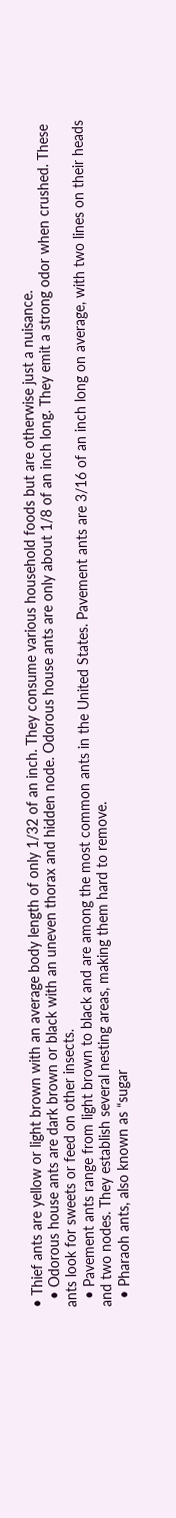• Thief ants are yellow or light brown with an average body length of only 1/32 of an inch. They consume various household foods but are otherwise just a nuisance.
  • Odorous house ants are dark brown or black with an uneven thorax and hidden node. Odorous house ants are only about 1/8 of an inch long. They emit a strong odor when crushed. These ants look for sweets or feed on other insects.
  • Pavement ants range from light brown to black and are among the most common ants in the United States. Pavement ants are 3/16 of an inch long on average, with two lines on their heads and two nodes. They establish several nesting areas, making them hard to remove.
  • Pharaoh ants, also known as “sugar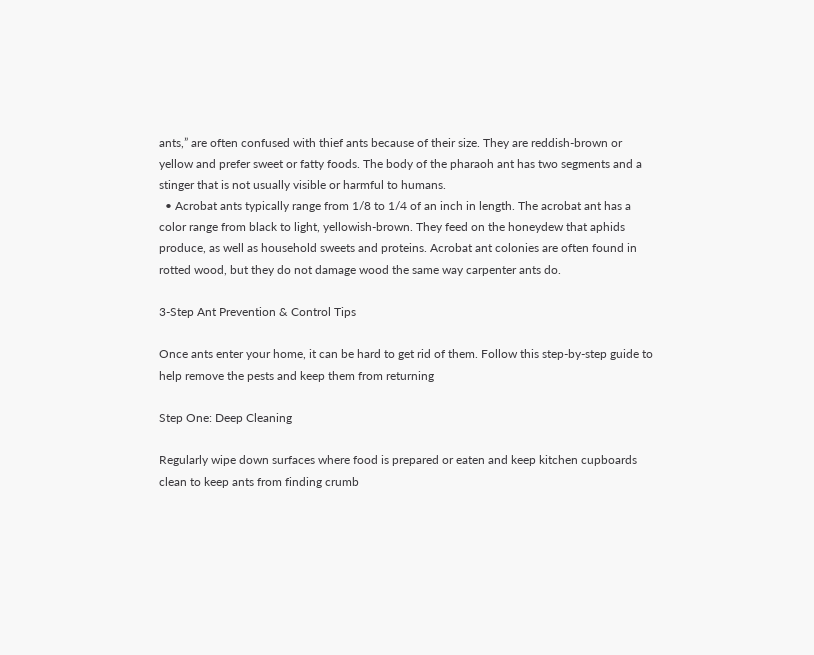ants,” are often confused with thief ants because of their size. They are reddish-brown or yellow and prefer sweet or fatty foods. The body of the pharaoh ant has two segments and a stinger that is not usually visible or harmful to humans.
  • Acrobat ants typically range from 1/8 to 1/4 of an inch in length. The acrobat ant has a color range from black to light, yellowish-brown. They feed on the honeydew that aphids produce, as well as household sweets and proteins. Acrobat ant colonies are often found in rotted wood, but they do not damage wood the same way carpenter ants do.

3-Step Ant Prevention & Control Tips

Once ants enter your home, it can be hard to get rid of them. Follow this step-by-step guide to help remove the pests and keep them from returning

Step One: Deep Cleaning

Regularly wipe down surfaces where food is prepared or eaten and keep kitchen cupboards clean to keep ants from finding crumb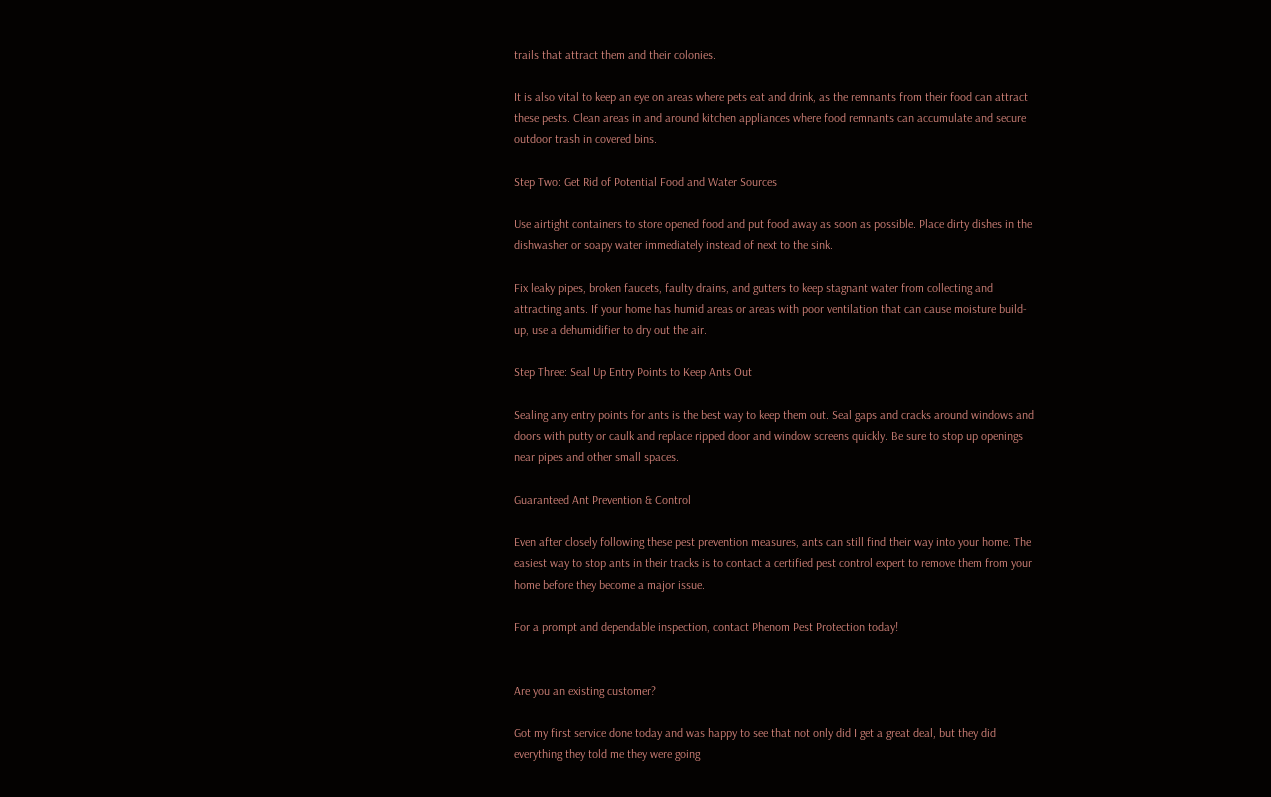trails that attract them and their colonies.

It is also vital to keep an eye on areas where pets eat and drink, as the remnants from their food can attract these pests. Clean areas in and around kitchen appliances where food remnants can accumulate and secure outdoor trash in covered bins.

Step Two: Get Rid of Potential Food and Water Sources

Use airtight containers to store opened food and put food away as soon as possible. Place dirty dishes in the dishwasher or soapy water immediately instead of next to the sink.

Fix leaky pipes, broken faucets, faulty drains, and gutters to keep stagnant water from collecting and attracting ants. If your home has humid areas or areas with poor ventilation that can cause moisture build-up, use a dehumidifier to dry out the air.

Step Three: Seal Up Entry Points to Keep Ants Out

Sealing any entry points for ants is the best way to keep them out. Seal gaps and cracks around windows and doors with putty or caulk and replace ripped door and window screens quickly. Be sure to stop up openings near pipes and other small spaces.

Guaranteed Ant Prevention & Control

Even after closely following these pest prevention measures, ants can still find their way into your home. The easiest way to stop ants in their tracks is to contact a certified pest control expert to remove them from your home before they become a major issue.

For a prompt and dependable inspection, contact Phenom Pest Protection today!


Are you an existing customer?

Got my first service done today and was happy to see that not only did I get a great deal, but they did everything they told me they were going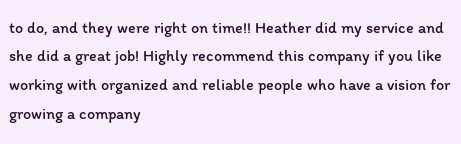to do, and they were right on time!! Heather did my service and she did a great job! Highly recommend this company if you like working with organized and reliable people who have a vision for growing a company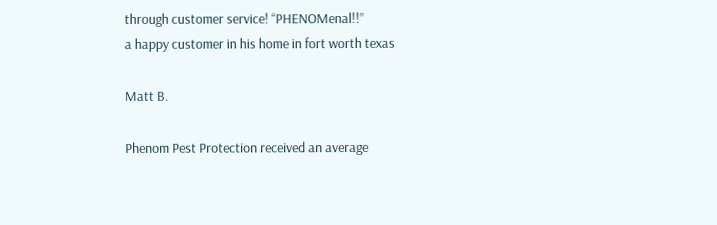through customer service! “PHENOMenal!!”
a happy customer in his home in fort worth texas

Matt B.

Phenom Pest Protection received an average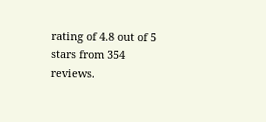rating of 4.8 out of 5 stars from 354 reviews.